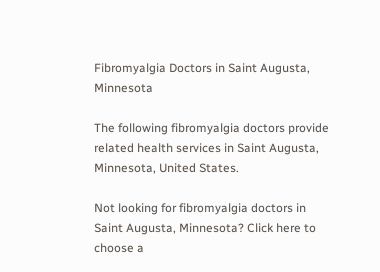Fibromyalgia Doctors in Saint Augusta, Minnesota

The following fibromyalgia doctors provide related health services in Saint Augusta, Minnesota, United States.

Not looking for fibromyalgia doctors in Saint Augusta, Minnesota? Click here to choose a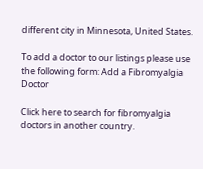different city in Minnesota, United States.

To add a doctor to our listings please use the following form: Add a Fibromyalgia Doctor

Click here to search for fibromyalgia doctors in another country.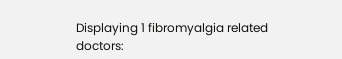Displaying 1 fibromyalgia related doctors: